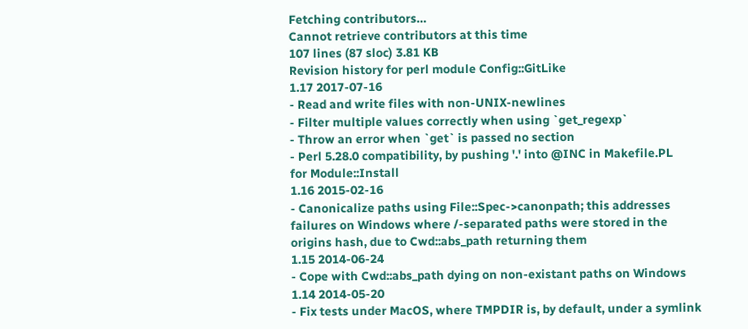Fetching contributors…
Cannot retrieve contributors at this time
107 lines (87 sloc) 3.81 KB
Revision history for perl module Config::GitLike
1.17 2017-07-16
- Read and write files with non-UNIX-newlines
- Filter multiple values correctly when using `get_regexp`
- Throw an error when `get` is passed no section
- Perl 5.28.0 compatibility, by pushing '.' into @INC in Makefile.PL
for Module::Install
1.16 2015-02-16
- Canonicalize paths using File::Spec->canonpath; this addresses
failures on Windows where /-separated paths were stored in the
origins hash, due to Cwd::abs_path returning them
1.15 2014-06-24
- Cope with Cwd::abs_path dying on non-existant paths on Windows
1.14 2014-05-20
- Fix tests under MacOS, where TMPDIR is, by default, under a symlink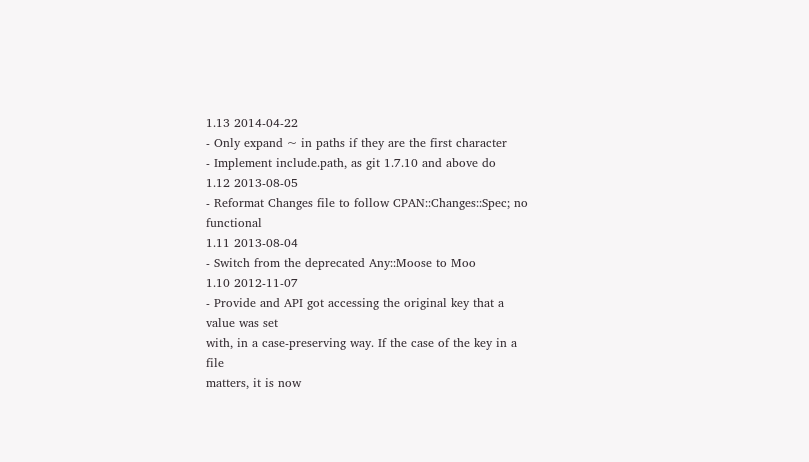1.13 2014-04-22
- Only expand ~ in paths if they are the first character
- Implement include.path, as git 1.7.10 and above do
1.12 2013-08-05
- Reformat Changes file to follow CPAN::Changes::Spec; no functional
1.11 2013-08-04
- Switch from the deprecated Any::Moose to Moo
1.10 2012-11-07
- Provide and API got accessing the original key that a value was set
with, in a case-preserving way. If the case of the key in a file
matters, it is now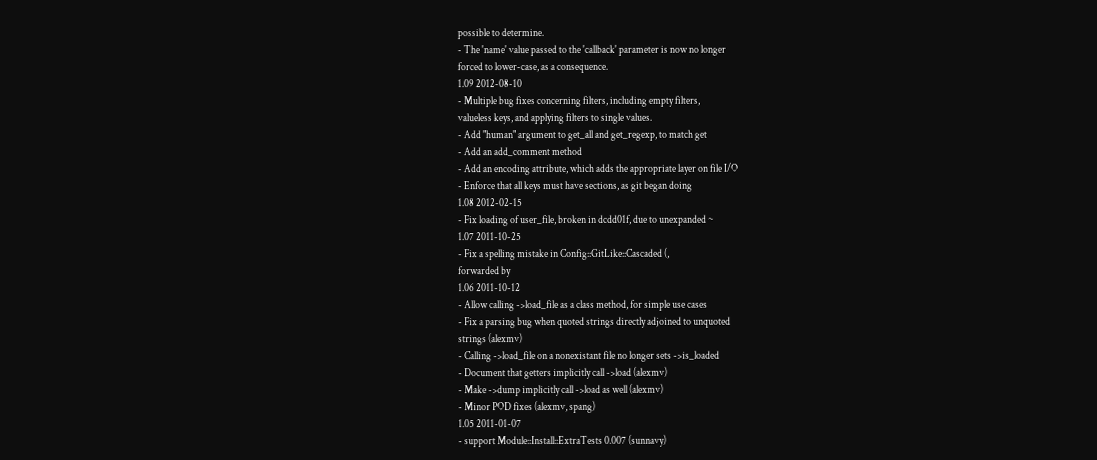possible to determine.
- The 'name' value passed to the 'callback' parameter is now no longer
forced to lower-case, as a consequence.
1.09 2012-08-10
- Multiple bug fixes concerning filters, including empty filters,
valueless keys, and applying filters to single values.
- Add "human" argument to get_all and get_regexp, to match get
- Add an add_comment method
- Add an encoding attribute, which adds the appropriate layer on file I/O
- Enforce that all keys must have sections, as git began doing
1.08 2012-02-15
- Fix loading of user_file, broken in dcdd01f, due to unexpanded ~
1.07 2011-10-25
- Fix a spelling mistake in Config::GitLike::Cascaded (,
forwarded by
1.06 2011-10-12
- Allow calling ->load_file as a class method, for simple use cases
- Fix a parsing bug when quoted strings directly adjoined to unquoted
strings (alexmv)
- Calling ->load_file on a nonexistant file no longer sets ->is_loaded
- Document that getters implicitly call ->load (alexmv)
- Make ->dump implicitly call ->load as well (alexmv)
- Minor POD fixes (alexmv, spang)
1.05 2011-01-07
- support Module::Install::ExtraTests 0.007 (sunnavy)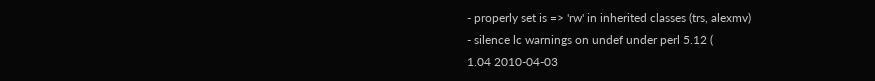- properly set is => 'rw' in inherited classes (trs, alexmv)
- silence lc warnings on undef under perl 5.12 (
1.04 2010-04-03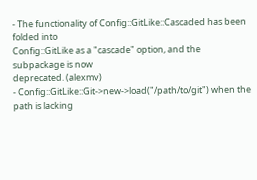- The functionality of Config::GitLike::Cascaded has been folded into
Config::GitLike as a "cascade" option, and the subpackage is now
deprecated. (alexmv)
- Config::GitLike::Git->new->load("/path/to/git") when the path is lacking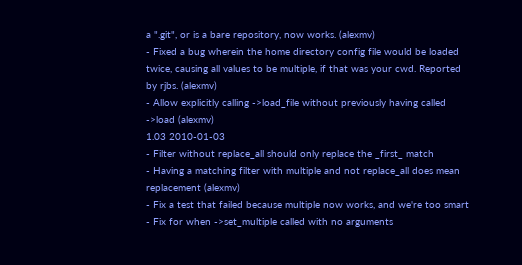a ".git", or is a bare repository, now works. (alexmv)
- Fixed a bug wherein the home directory config file would be loaded
twice, causing all values to be multiple, if that was your cwd. Reported
by rjbs. (alexmv)
- Allow explicitly calling ->load_file without previously having called
->load (alexmv)
1.03 2010-01-03
- Filter without replace_all should only replace the _first_ match
- Having a matching filter with multiple and not replace_all does mean
replacement (alexmv)
- Fix a test that failed because multiple now works, and we're too smart
- Fix for when ->set_multiple called with no arguments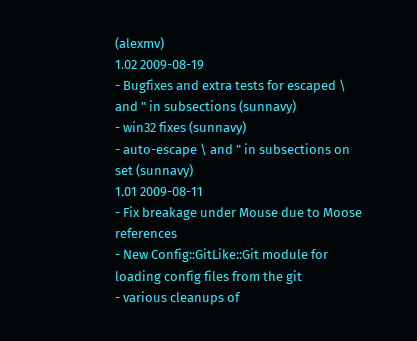(alexmv)
1.02 2009-08-19
- Bugfixes and extra tests for escaped \ and " in subsections (sunnavy)
- win32 fixes (sunnavy)
- auto-escape \ and " in subsections on set (sunnavy)
1.01 2009-08-11
- Fix breakage under Mouse due to Moose references
- New Config::GitLike::Git module for loading config files from the git
- various cleanups of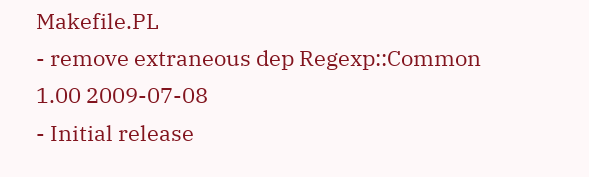Makefile.PL
- remove extraneous dep Regexp::Common
1.00 2009-07-08
- Initial release